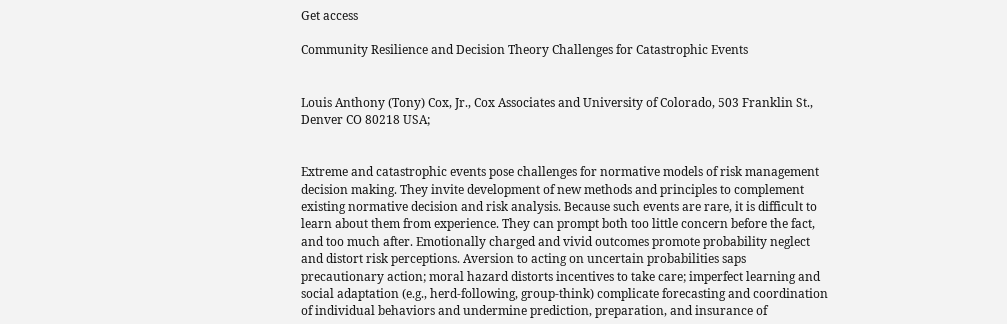Get access

Community Resilience and Decision Theory Challenges for Catastrophic Events


Louis Anthony (Tony) Cox, Jr., Cox Associates and University of Colorado, 503 Franklin St., Denver CO 80218 USA;


Extreme and catastrophic events pose challenges for normative models of risk management decision making. They invite development of new methods and principles to complement existing normative decision and risk analysis. Because such events are rare, it is difficult to learn about them from experience. They can prompt both too little concern before the fact, and too much after. Emotionally charged and vivid outcomes promote probability neglect and distort risk perceptions. Aversion to acting on uncertain probabilities saps precautionary action; moral hazard distorts incentives to take care; imperfect learning and social adaptation (e.g., herd-following, group-think) complicate forecasting and coordination of individual behaviors and undermine prediction, preparation, and insurance of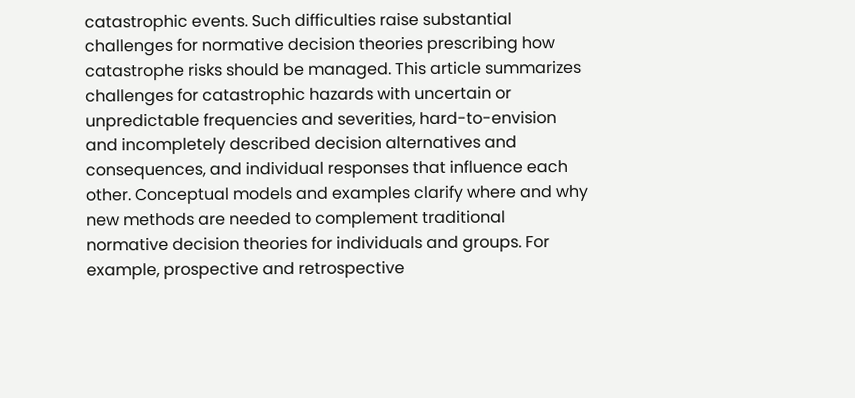catastrophic events. Such difficulties raise substantial challenges for normative decision theories prescribing how catastrophe risks should be managed. This article summarizes challenges for catastrophic hazards with uncertain or unpredictable frequencies and severities, hard-to-envision and incompletely described decision alternatives and consequences, and individual responses that influence each other. Conceptual models and examples clarify where and why new methods are needed to complement traditional normative decision theories for individuals and groups. For example, prospective and retrospective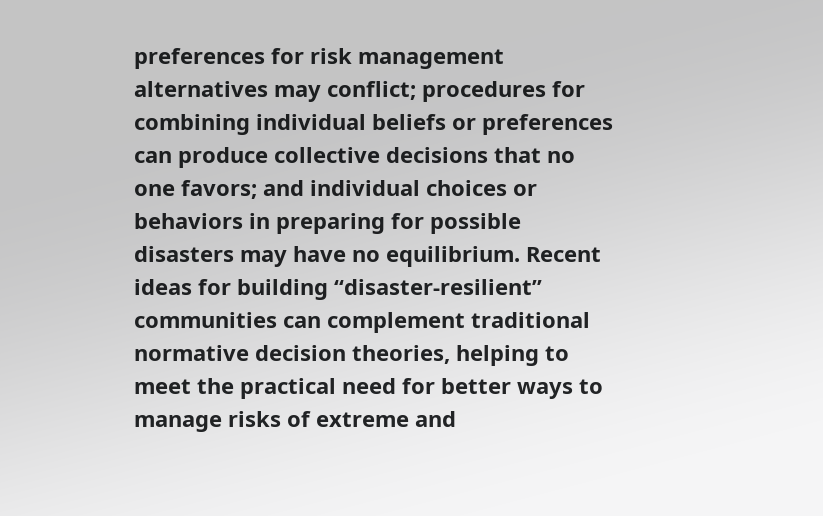preferences for risk management alternatives may conflict; procedures for combining individual beliefs or preferences can produce collective decisions that no one favors; and individual choices or behaviors in preparing for possible disasters may have no equilibrium. Recent ideas for building “disaster-resilient” communities can complement traditional normative decision theories, helping to meet the practical need for better ways to manage risks of extreme and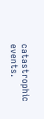catastrophic events.